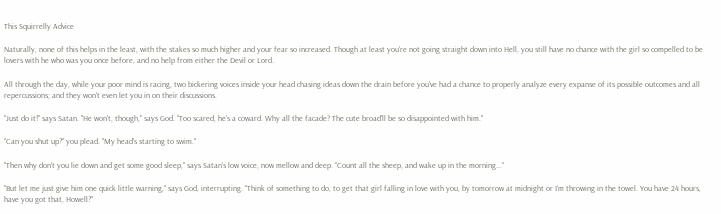This Squirrelly Advice

Naturally, none of this helps in the least, with the stakes so much higher and your fear so increased. Though at least you're not going straight down into Hell, you still have no chance with the girl so compelled to be lovers with he who was you once before, and no help from either the Devil or Lord.

All through the day, while your poor mind is racing, two bickering voices inside your head chasing ideas down the drain before you've had a chance to properly analyze every expanse of its possible outcomes and all repercussions; and they won't even let you in on their discussions.

"Just do it!" says Satan. "He won't, though," says God. "Too scared, he's a coward. Why all the facade? The cute broad'll be so disappointed with him."

"Can you shut up?" you plead. "My head's starting to swim."

"Then why don't you lie down and get some good sleep," says Satan's low voice, now mellow and deep. "Count all the sheep, and wake up in the morning..."

"But let me just give him one quick little warning," says God, interrupting. "Think of something to do, to get that girl falling in love with you, by tomorrow at midnight or I'm throwing in the towel. You have 24 hours, have you got that, Howell?"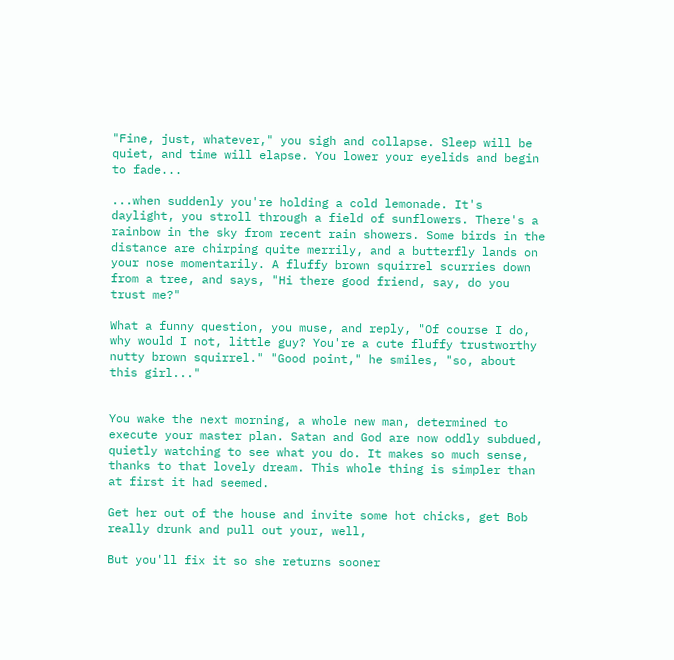"Fine, just, whatever," you sigh and collapse. Sleep will be quiet, and time will elapse. You lower your eyelids and begin to fade...

...when suddenly you're holding a cold lemonade. It's daylight, you stroll through a field of sunflowers. There's a rainbow in the sky from recent rain showers. Some birds in the distance are chirping quite merrily, and a butterfly lands on your nose momentarily. A fluffy brown squirrel scurries down from a tree, and says, "Hi there good friend, say, do you trust me?"

What a funny question, you muse, and reply, "Of course I do, why would I not, little guy? You're a cute fluffy trustworthy nutty brown squirrel." "Good point," he smiles, "so, about this girl..."


You wake the next morning, a whole new man, determined to execute your master plan. Satan and God are now oddly subdued, quietly watching to see what you do. It makes so much sense, thanks to that lovely dream. This whole thing is simpler than at first it had seemed.

Get her out of the house and invite some hot chicks, get Bob really drunk and pull out your, well,

But you'll fix it so she returns sooner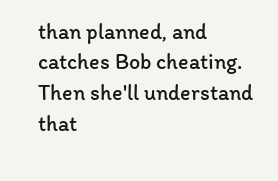than planned, and catches Bob cheating. Then she'll understand that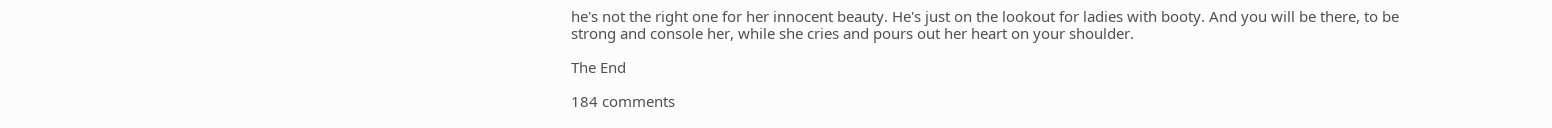he's not the right one for her innocent beauty. He's just on the lookout for ladies with booty. And you will be there, to be strong and console her, while she cries and pours out her heart on your shoulder.

The End

184 comments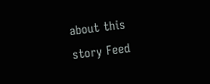about this story Feed